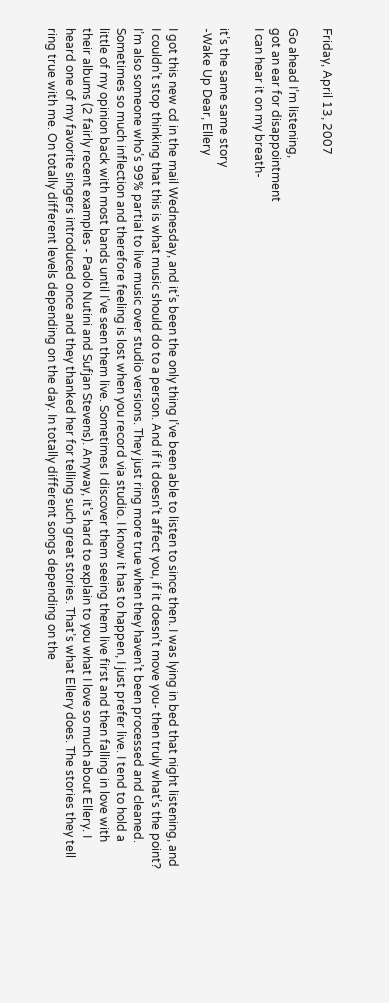Friday, April 13, 2007

Go ahead I’m listening,
got an ear for disappointment
I can hear it on my breath-

it’s the same same story
-Wake Up Dear, Ellery

I got this new cd in the mail Wednesday, and it’s been the only thing I’ve been able to listen to since then. I was lying in bed that night listening, and I couldn’t stop thinking that this is what music should do to a person. And if it doesn’t affect you, if it doesn’t move you- then truly what’s the point? I’m also someone who’s 99% partial to live music over studio versions. They just ring more true when they haven’t been processed and cleaned. Sometimes so much inflection and therefore feeling is lost when you record via studio. I know it has to happen, I just prefer live. I tend to hold a little of my opinion back with most bands until I’ve seen them live. Sometimes I discover them seeing them live first and then falling in love with their albums (2 fairly recent examples - Paolo Nutini and Sufjan Stevens). Anyway, it’s hard to explain to you what I love so much about Ellery. I heard one of my favorite singers introduced once and they thanked her for telling such great stories. That’s what Ellery does. The stories they tell ring true with me. On totally different levels depending on the day. In totally different songs depending on the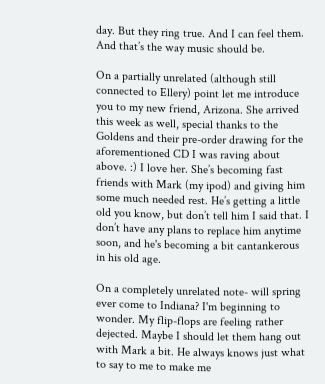day. But they ring true. And I can feel them. And that’s the way music should be.

On a partially unrelated (although still connected to Ellery) point let me introduce you to my new friend, Arizona. She arrived this week as well, special thanks to the Goldens and their pre-order drawing for the aforementioned CD I was raving about above. :) I love her. She’s becoming fast friends with Mark (my ipod) and giving him some much needed rest. He’s getting a little old you know, but don’t tell him I said that. I don’t have any plans to replace him anytime soon, and he's becoming a bit cantankerous in his old age.

On a completely unrelated note- will spring ever come to Indiana? I'm beginning to wonder. My flip-flops are feeling rather dejected. Maybe I should let them hang out with Mark a bit. He always knows just what to say to me to make me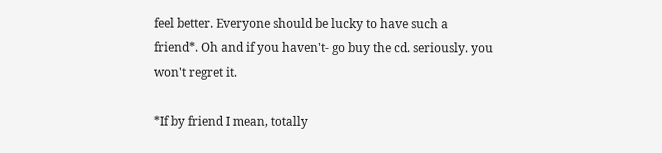feel better. Everyone should be lucky to have such a friend*. Oh and if you haven't- go buy the cd. seriously. you won't regret it.

*If by friend I mean, totally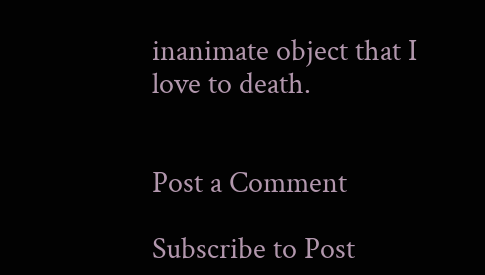inanimate object that I love to death.


Post a Comment

Subscribe to Post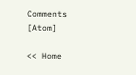Comments [Atom]

<< Home